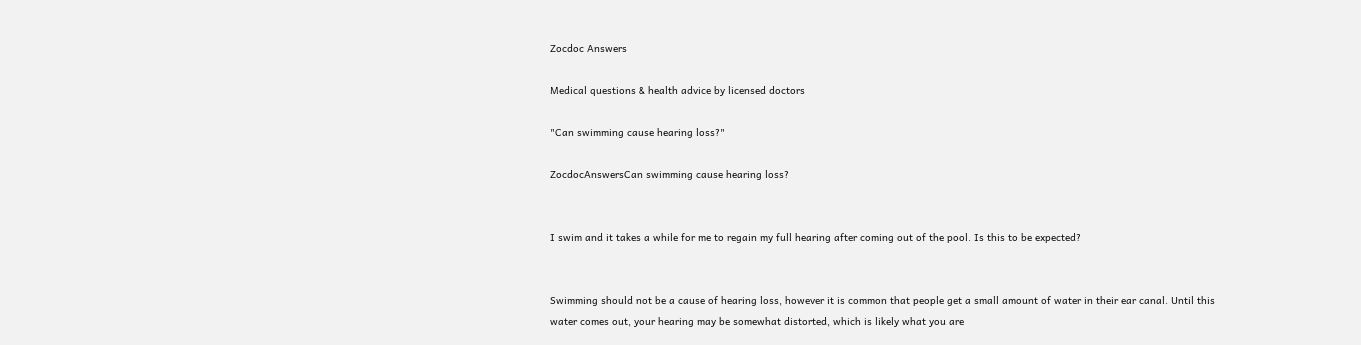Zocdoc Answers

Medical questions & health advice by licensed doctors

"Can swimming cause hearing loss?"

ZocdocAnswersCan swimming cause hearing loss?


I swim and it takes a while for me to regain my full hearing after coming out of the pool. Is this to be expected?


Swimming should not be a cause of hearing loss, however it is common that people get a small amount of water in their ear canal. Until this water comes out, your hearing may be somewhat distorted, which is likely what you are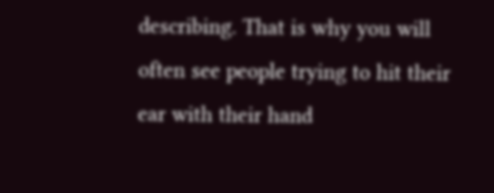describing. That is why you will often see people trying to hit their ear with their hand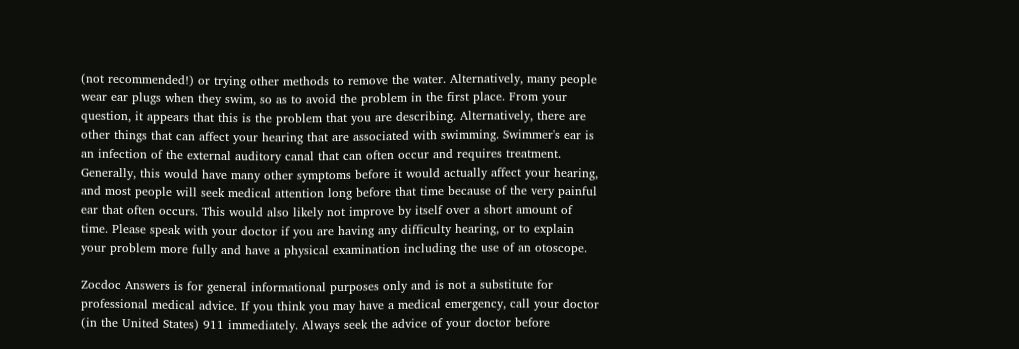(not recommended!) or trying other methods to remove the water. Alternatively, many people wear ear plugs when they swim, so as to avoid the problem in the first place. From your question, it appears that this is the problem that you are describing. Alternatively, there are other things that can affect your hearing that are associated with swimming. Swimmer's ear is an infection of the external auditory canal that can often occur and requires treatment. Generally, this would have many other symptoms before it would actually affect your hearing, and most people will seek medical attention long before that time because of the very painful ear that often occurs. This would also likely not improve by itself over a short amount of time. Please speak with your doctor if you are having any difficulty hearing, or to explain your problem more fully and have a physical examination including the use of an otoscope.

Zocdoc Answers is for general informational purposes only and is not a substitute for professional medical advice. If you think you may have a medical emergency, call your doctor (in the United States) 911 immediately. Always seek the advice of your doctor before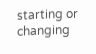starting or changing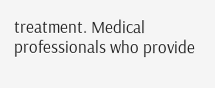treatment. Medical professionals who provide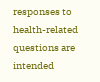responses to health-related questions are intended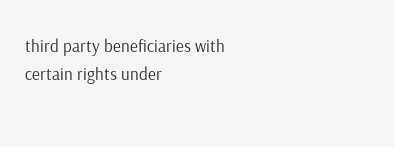third party beneficiaries with certain rights under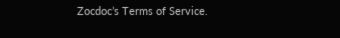Zocdoc’s Terms of Service.